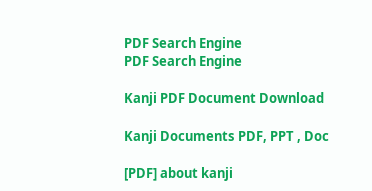PDF Search Engine
PDF Search Engine

Kanji PDF Document Download

Kanji Documents PDF, PPT , Doc

[PDF] about kanji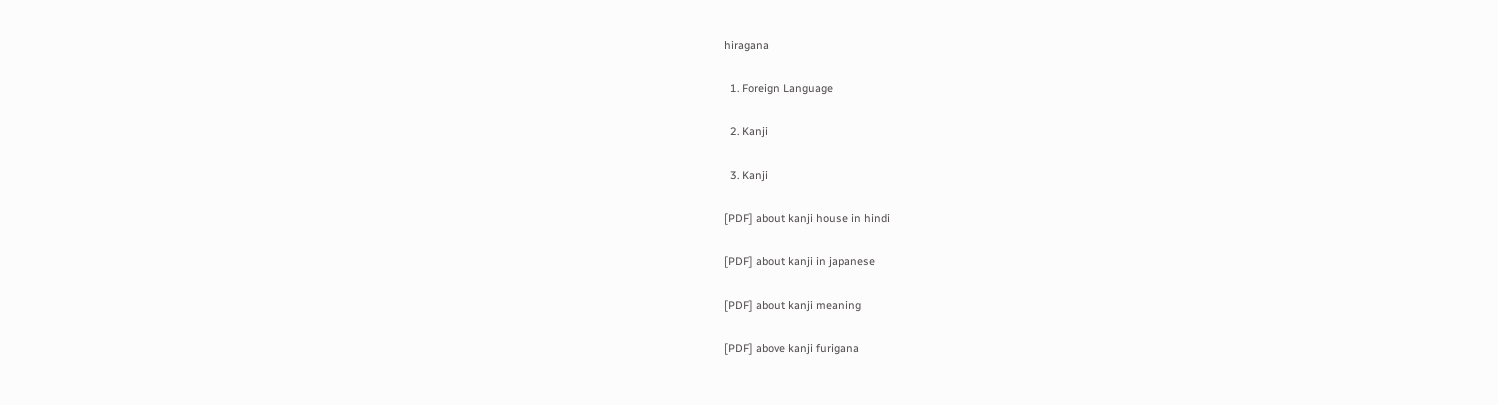hiragana

  1. Foreign Language

  2. Kanji

  3. Kanji

[PDF] about kanji house in hindi

[PDF] about kanji in japanese

[PDF] about kanji meaning

[PDF] above kanji furigana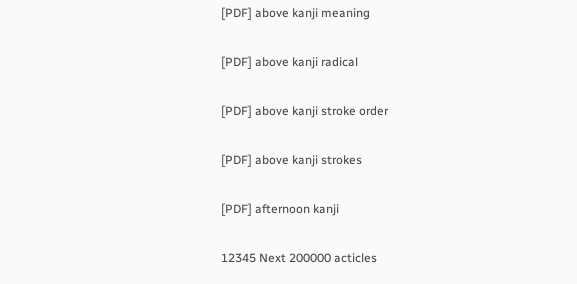[PDF] above kanji meaning

[PDF] above kanji radical

[PDF] above kanji stroke order

[PDF] above kanji strokes

[PDF] afternoon kanji

12345 Next 200000 acticles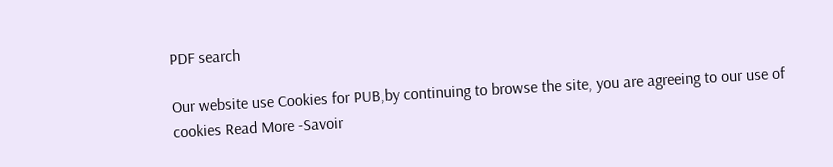PDF search

Our website use Cookies for PUB,by continuing to browse the site, you are agreeing to our use of cookies Read More -Savoir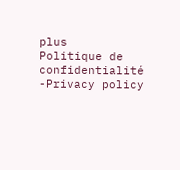plus
Politique de confidentialité -Privacy policy